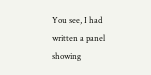You see, I had written a panel showing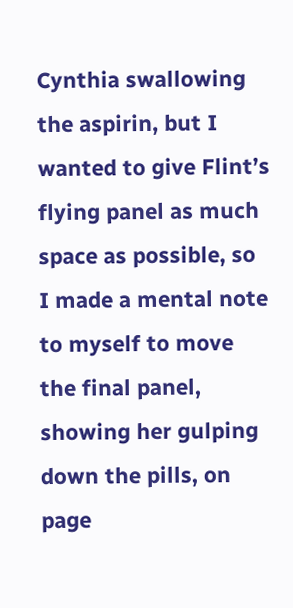Cynthia swallowing the aspirin, but I wanted to give Flint’s flying panel as much space as possible, so I made a mental note to myself to move the final panel, showing her gulping down the pills, on page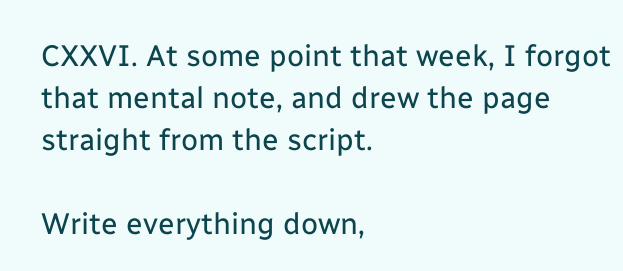CXXVI. At some point that week, I forgot that mental note, and drew the page straight from the script.

Write everything down,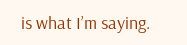is what I’m saying.